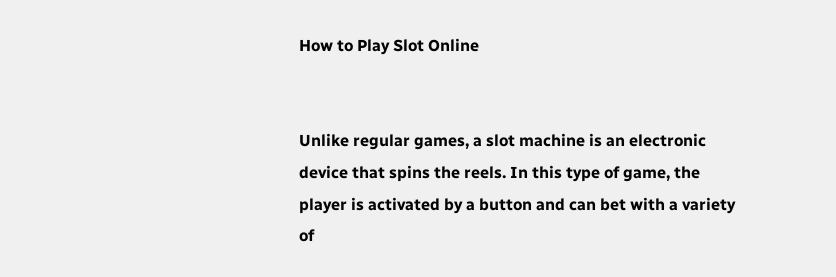How to Play Slot Online


Unlike regular games, a slot machine is an electronic device that spins the reels. In this type of game, the player is activated by a button and can bet with a variety of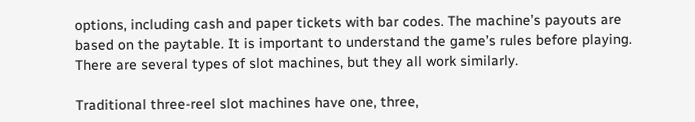options, including cash and paper tickets with bar codes. The machine’s payouts are based on the paytable. It is important to understand the game’s rules before playing. There are several types of slot machines, but they all work similarly.

Traditional three-reel slot machines have one, three,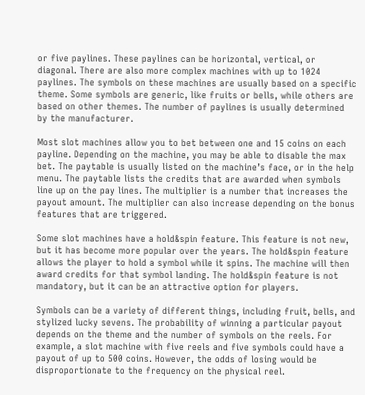or five paylines. These paylines can be horizontal, vertical, or diagonal. There are also more complex machines with up to 1024 paylines. The symbols on these machines are usually based on a specific theme. Some symbols are generic, like fruits or bells, while others are based on other themes. The number of paylines is usually determined by the manufacturer.

Most slot machines allow you to bet between one and 15 coins on each payline. Depending on the machine, you may be able to disable the max bet. The paytable is usually listed on the machine’s face, or in the help menu. The paytable lists the credits that are awarded when symbols line up on the pay lines. The multiplier is a number that increases the payout amount. The multiplier can also increase depending on the bonus features that are triggered.

Some slot machines have a hold&spin feature. This feature is not new, but it has become more popular over the years. The hold&spin feature allows the player to hold a symbol while it spins. The machine will then award credits for that symbol landing. The hold&spin feature is not mandatory, but it can be an attractive option for players.

Symbols can be a variety of different things, including fruit, bells, and stylized lucky sevens. The probability of winning a particular payout depends on the theme and the number of symbols on the reels. For example, a slot machine with five reels and five symbols could have a payout of up to 500 coins. However, the odds of losing would be disproportionate to the frequency on the physical reel.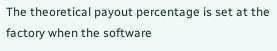The theoretical payout percentage is set at the factory when the software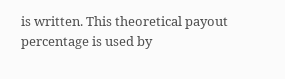is written. This theoretical payout percentage is used by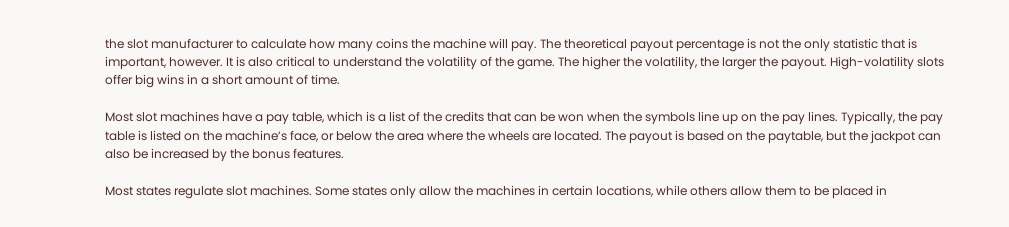the slot manufacturer to calculate how many coins the machine will pay. The theoretical payout percentage is not the only statistic that is important, however. It is also critical to understand the volatility of the game. The higher the volatility, the larger the payout. High-volatility slots offer big wins in a short amount of time.

Most slot machines have a pay table, which is a list of the credits that can be won when the symbols line up on the pay lines. Typically, the pay table is listed on the machine’s face, or below the area where the wheels are located. The payout is based on the paytable, but the jackpot can also be increased by the bonus features.

Most states regulate slot machines. Some states only allow the machines in certain locations, while others allow them to be placed in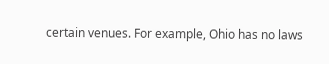certain venues. For example, Ohio has no laws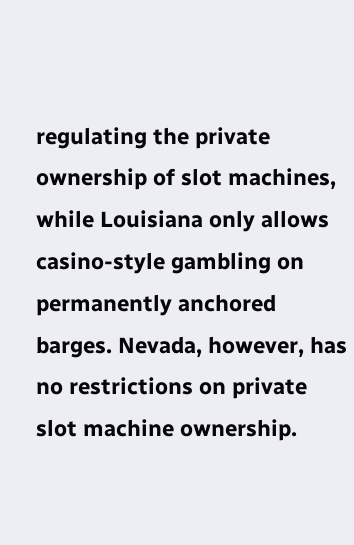regulating the private ownership of slot machines, while Louisiana only allows casino-style gambling on permanently anchored barges. Nevada, however, has no restrictions on private slot machine ownership.